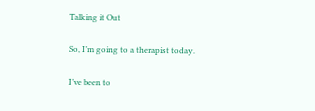Talking it Out

So, I’m going to a therapist today.

I’ve been to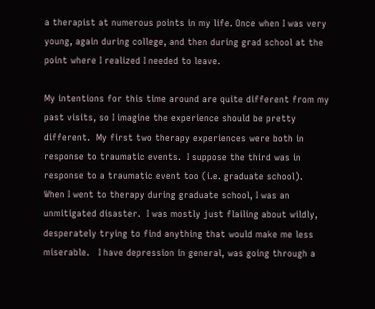a therapist at numerous points in my life. Once when I was very young, again during college, and then during grad school at the point where I realized I needed to leave.

My intentions for this time around are quite different from my past visits, so I imagine the experience should be pretty different.  My first two therapy experiences were both in response to traumatic events.  I suppose the third was in response to a traumatic event too (i.e. graduate school).  When I went to therapy during graduate school, I was an unmitigated disaster.  I was mostly just flailing about wildly, desperately trying to find anything that would make me less miserable.   I have depression in general, was going through a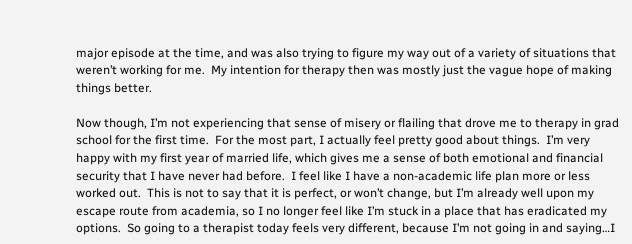major episode at the time, and was also trying to figure my way out of a variety of situations that weren’t working for me.  My intention for therapy then was mostly just the vague hope of making things better.

Now though, I’m not experiencing that sense of misery or flailing that drove me to therapy in grad school for the first time.  For the most part, I actually feel pretty good about things.  I’m very happy with my first year of married life, which gives me a sense of both emotional and financial security that I have never had before.  I feel like I have a non-academic life plan more or less worked out.  This is not to say that it is perfect, or won’t change, but I’m already well upon my escape route from academia, so I no longer feel like I’m stuck in a place that has eradicated my options.  So going to a therapist today feels very different, because I’m not going in and saying…I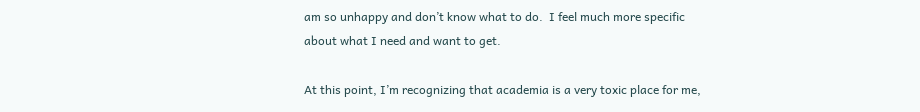am so unhappy and don’t know what to do.  I feel much more specific about what I need and want to get.

At this point, I’m recognizing that academia is a very toxic place for me,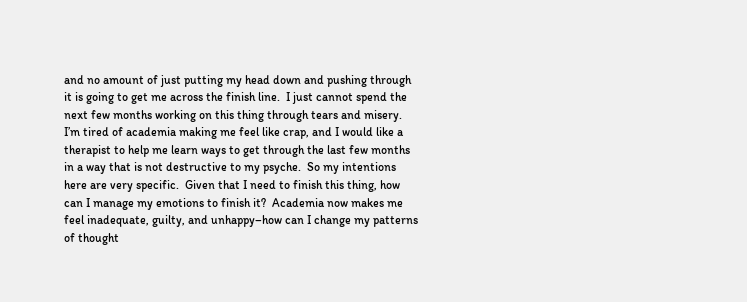and no amount of just putting my head down and pushing through it is going to get me across the finish line.  I just cannot spend the next few months working on this thing through tears and misery.  I’m tired of academia making me feel like crap, and I would like a therapist to help me learn ways to get through the last few months in a way that is not destructive to my psyche.  So my intentions here are very specific.  Given that I need to finish this thing, how can I manage my emotions to finish it?  Academia now makes me feel inadequate, guilty, and unhappy–how can I change my patterns of thought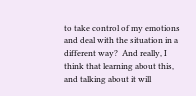to take control of my emotions and deal with the situation in a different way?  And really, I think that learning about this, and talking about it will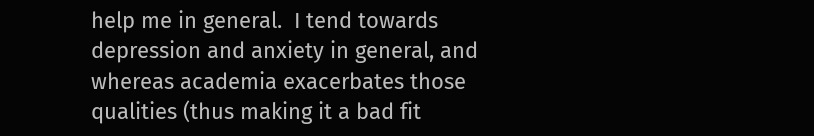help me in general.  I tend towards depression and anxiety in general, and whereas academia exacerbates those qualities (thus making it a bad fit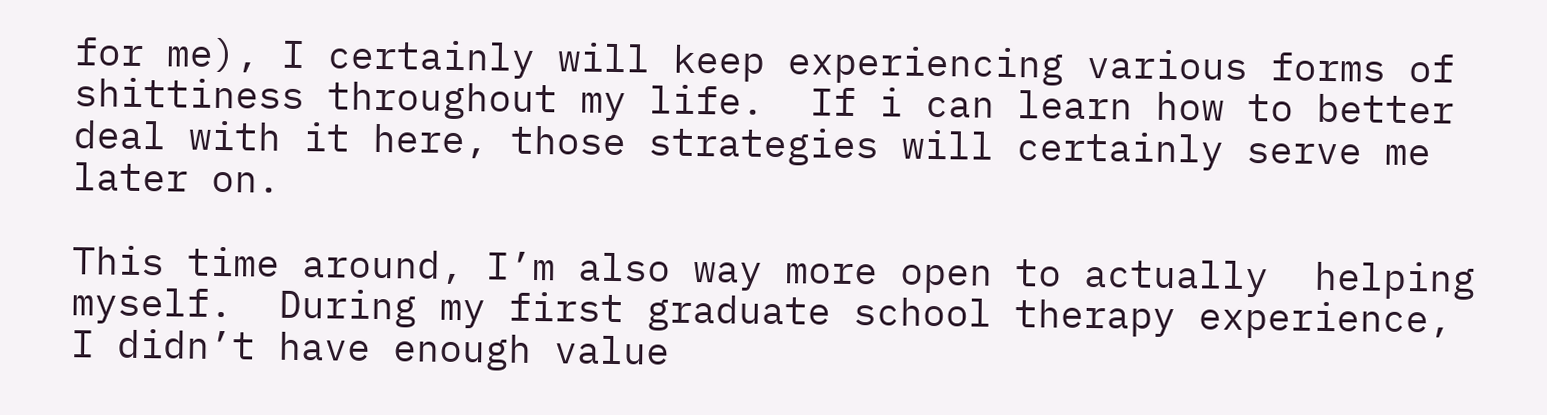for me), I certainly will keep experiencing various forms of shittiness throughout my life.  If i can learn how to better deal with it here, those strategies will certainly serve me later on.

This time around, I’m also way more open to actually  helping myself.  During my first graduate school therapy experience, I didn’t have enough value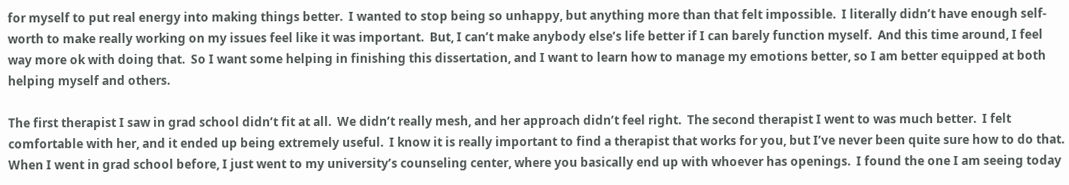for myself to put real energy into making things better.  I wanted to stop being so unhappy, but anything more than that felt impossible.  I literally didn’t have enough self-worth to make really working on my issues feel like it was important.  But, I can’t make anybody else’s life better if I can barely function myself.  And this time around, I feel way more ok with doing that.  So I want some helping in finishing this dissertation, and I want to learn how to manage my emotions better, so I am better equipped at both helping myself and others.

The first therapist I saw in grad school didn’t fit at all.  We didn’t really mesh, and her approach didn’t feel right.  The second therapist I went to was much better.  I felt comfortable with her, and it ended up being extremely useful.  I know it is really important to find a therapist that works for you, but I’ve never been quite sure how to do that.  When I went in grad school before, I just went to my university’s counseling center, where you basically end up with whoever has openings.  I found the one I am seeing today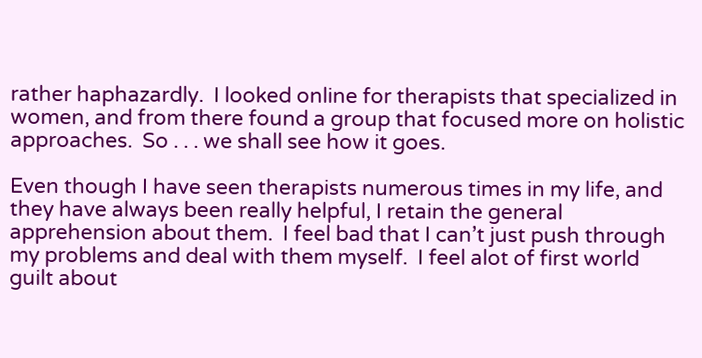rather haphazardly.  I looked online for therapists that specialized in women, and from there found a group that focused more on holistic approaches.  So . . . we shall see how it goes.

Even though I have seen therapists numerous times in my life, and they have always been really helpful, I retain the general apprehension about them.  I feel bad that I can’t just push through my problems and deal with them myself.  I feel alot of first world guilt about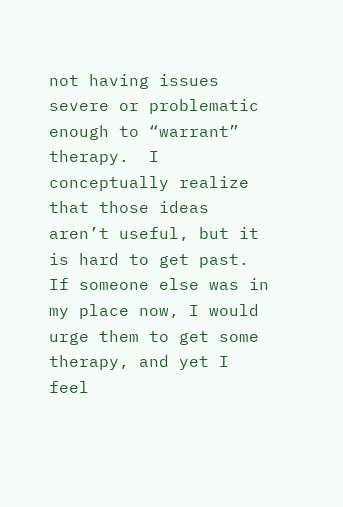not having issues severe or problematic enough to “warrant” therapy.  I conceptually realize that those ideas aren’t useful, but it is hard to get past.  If someone else was in my place now, I would urge them to get some therapy, and yet I feel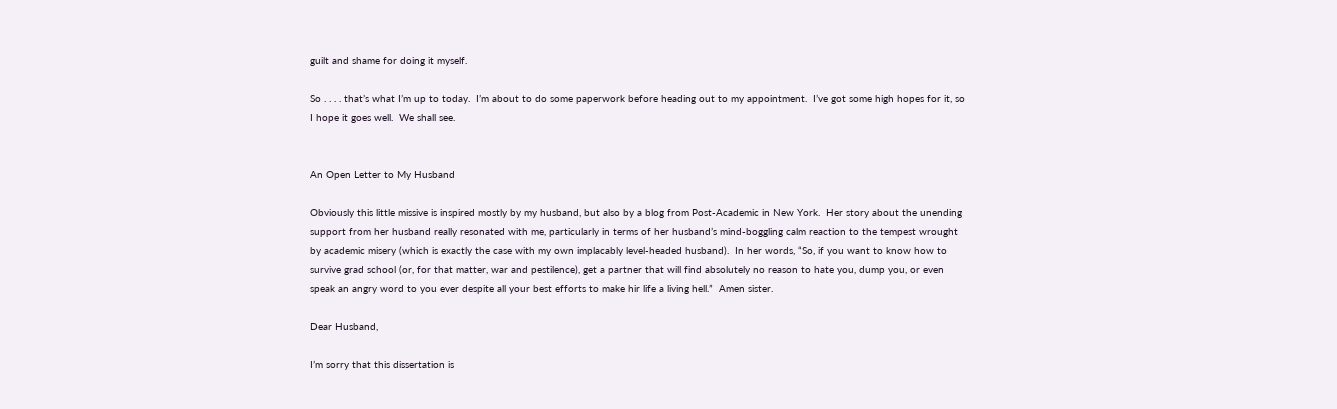guilt and shame for doing it myself.

So . . . . that’s what I’m up to today.  I’m about to do some paperwork before heading out to my appointment.  I’ve got some high hopes for it, so I hope it goes well.  We shall see.


An Open Letter to My Husband

Obviously this little missive is inspired mostly by my husband, but also by a blog from Post-Academic in New York.  Her story about the unending support from her husband really resonated with me, particularly in terms of her husband’s mind-boggling calm reaction to the tempest wrought by academic misery (which is exactly the case with my own implacably level-headed husband).  In her words, “So, if you want to know how to survive grad school (or, for that matter, war and pestilence), get a partner that will find absolutely no reason to hate you, dump you, or even speak an angry word to you ever despite all your best efforts to make hir life a living hell.”  Amen sister.

Dear Husband,

I’m sorry that this dissertation is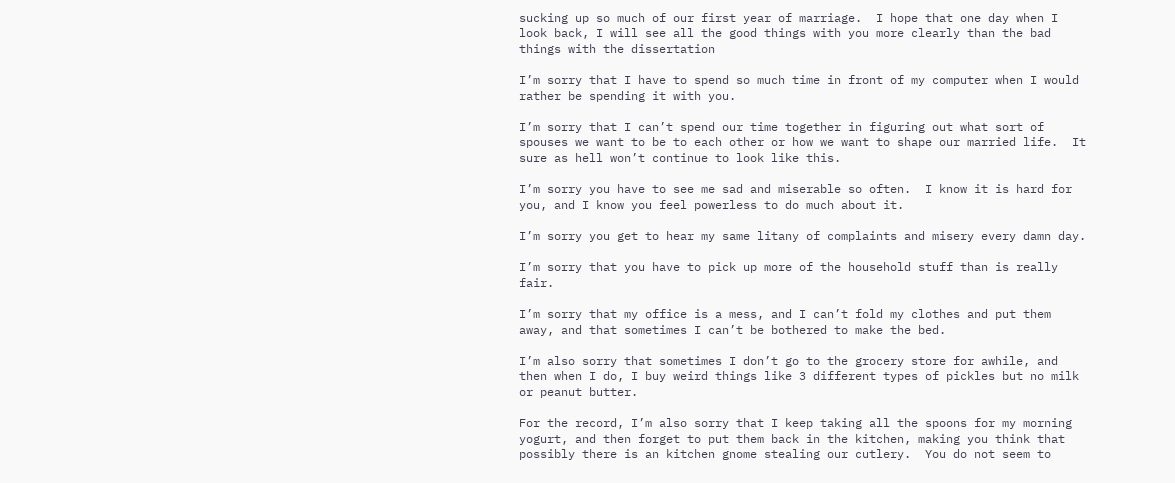sucking up so much of our first year of marriage.  I hope that one day when I look back, I will see all the good things with you more clearly than the bad things with the dissertation

I’m sorry that I have to spend so much time in front of my computer when I would rather be spending it with you.

I’m sorry that I can’t spend our time together in figuring out what sort of spouses we want to be to each other or how we want to shape our married life.  It sure as hell won’t continue to look like this.

I’m sorry you have to see me sad and miserable so often.  I know it is hard for you, and I know you feel powerless to do much about it.

I’m sorry you get to hear my same litany of complaints and misery every damn day.

I’m sorry that you have to pick up more of the household stuff than is really fair.

I’m sorry that my office is a mess, and I can’t fold my clothes and put them away, and that sometimes I can’t be bothered to make the bed.

I’m also sorry that sometimes I don’t go to the grocery store for awhile, and then when I do, I buy weird things like 3 different types of pickles but no milk or peanut butter.

For the record, I’m also sorry that I keep taking all the spoons for my morning yogurt, and then forget to put them back in the kitchen, making you think that possibly there is an kitchen gnome stealing our cutlery.  You do not seem to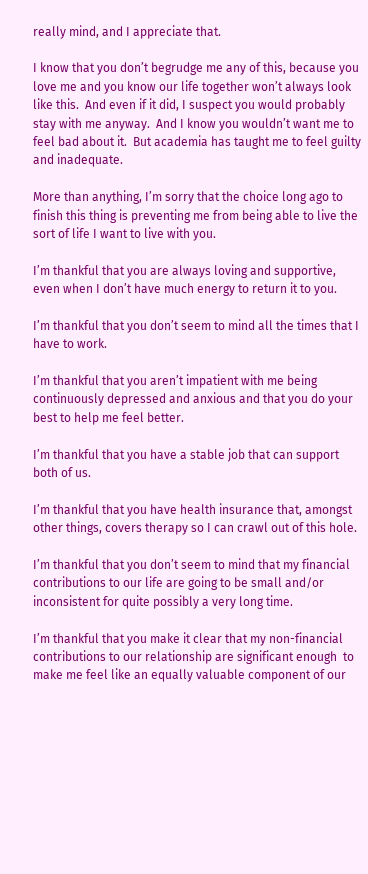really mind, and I appreciate that.

I know that you don’t begrudge me any of this, because you love me and you know our life together won’t always look like this.  And even if it did, I suspect you would probably stay with me anyway.  And I know you wouldn’t want me to feel bad about it.  But academia has taught me to feel guilty and inadequate.

More than anything, I’m sorry that the choice long ago to finish this thing is preventing me from being able to live the sort of life I want to live with you.

I’m thankful that you are always loving and supportive, even when I don’t have much energy to return it to you.

I’m thankful that you don’t seem to mind all the times that I have to work.

I’m thankful that you aren’t impatient with me being continuously depressed and anxious and that you do your best to help me feel better.

I’m thankful that you have a stable job that can support both of us.

I’m thankful that you have health insurance that, amongst other things, covers therapy so I can crawl out of this hole.

I’m thankful that you don’t seem to mind that my financial contributions to our life are going to be small and/or inconsistent for quite possibly a very long time.

I’m thankful that you make it clear that my non-financial contributions to our relationship are significant enough  to make me feel like an equally valuable component of our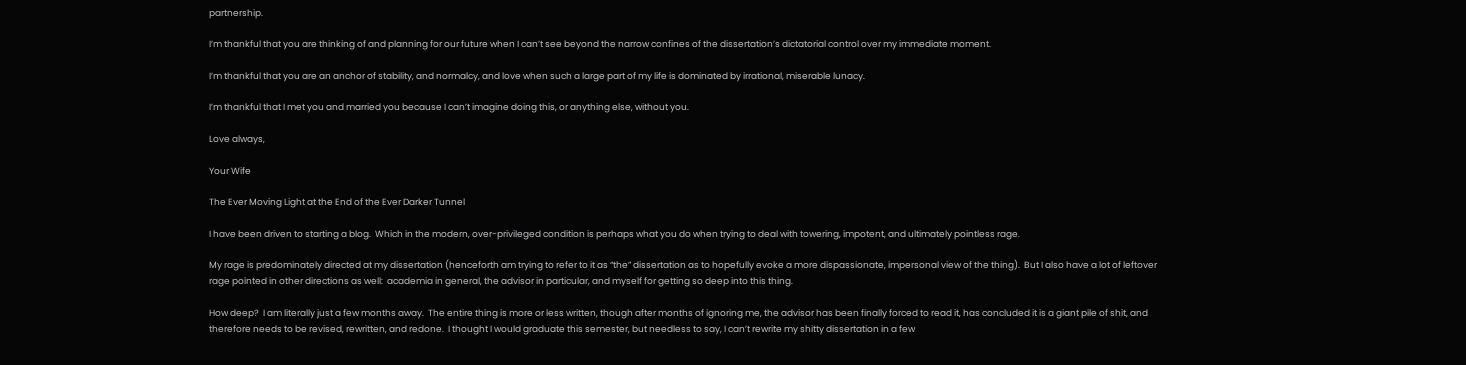partnership.

I’m thankful that you are thinking of and planning for our future when I can’t see beyond the narrow confines of the dissertation’s dictatorial control over my immediate moment.

I’m thankful that you are an anchor of stability, and normalcy, and love when such a large part of my life is dominated by irrational, miserable lunacy.

I’m thankful that I met you and married you because I can’t imagine doing this, or anything else, without you.

Love always,

Your Wife

The Ever Moving Light at the End of the Ever Darker Tunnel

I have been driven to starting a blog.  Which in the modern, over-privileged condition is perhaps what you do when trying to deal with towering, impotent, and ultimately pointless rage.

My rage is predominately directed at my dissertation (henceforth am trying to refer to it as “the” dissertation as to hopefully evoke a more dispassionate, impersonal view of the thing).  But I also have a lot of leftover rage pointed in other directions as well:  academia in general, the advisor in particular, and myself for getting so deep into this thing.

How deep?  I am literally just a few months away.  The entire thing is more or less written, though after months of ignoring me, the advisor has been finally forced to read it, has concluded it is a giant pile of shit, and therefore needs to be revised, rewritten, and redone.  I thought I would graduate this semester, but needless to say, I can’t rewrite my shitty dissertation in a few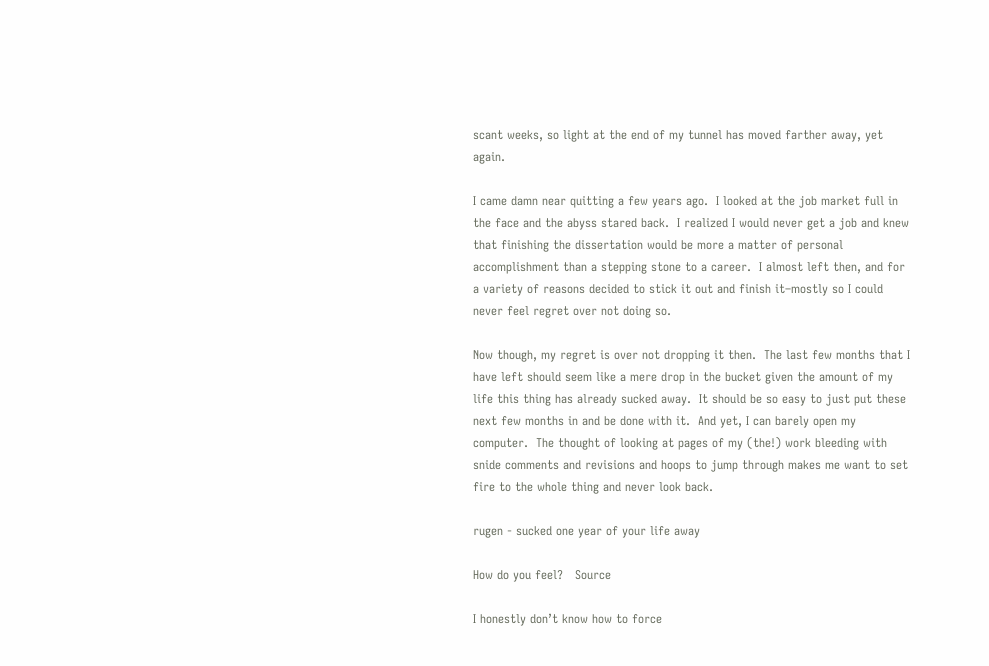scant weeks, so light at the end of my tunnel has moved farther away, yet again.

I came damn near quitting a few years ago.  I looked at the job market full in the face and the abyss stared back.  I realized I would never get a job and knew that finishing the dissertation would be more a matter of personal accomplishment than a stepping stone to a career.  I almost left then, and for a variety of reasons decided to stick it out and finish it–mostly so I could never feel regret over not doing so.

Now though, my regret is over not dropping it then.  The last few months that I have left should seem like a mere drop in the bucket given the amount of my life this thing has already sucked away.  It should be so easy to just put these next few months in and be done with it.  And yet, I can barely open my computer.  The thought of looking at pages of my (the!) work bleeding with snide comments and revisions and hoops to jump through makes me want to set fire to the whole thing and never look back.

rugen - sucked one year of your life away

How do you feel?   Source

I honestly don’t know how to force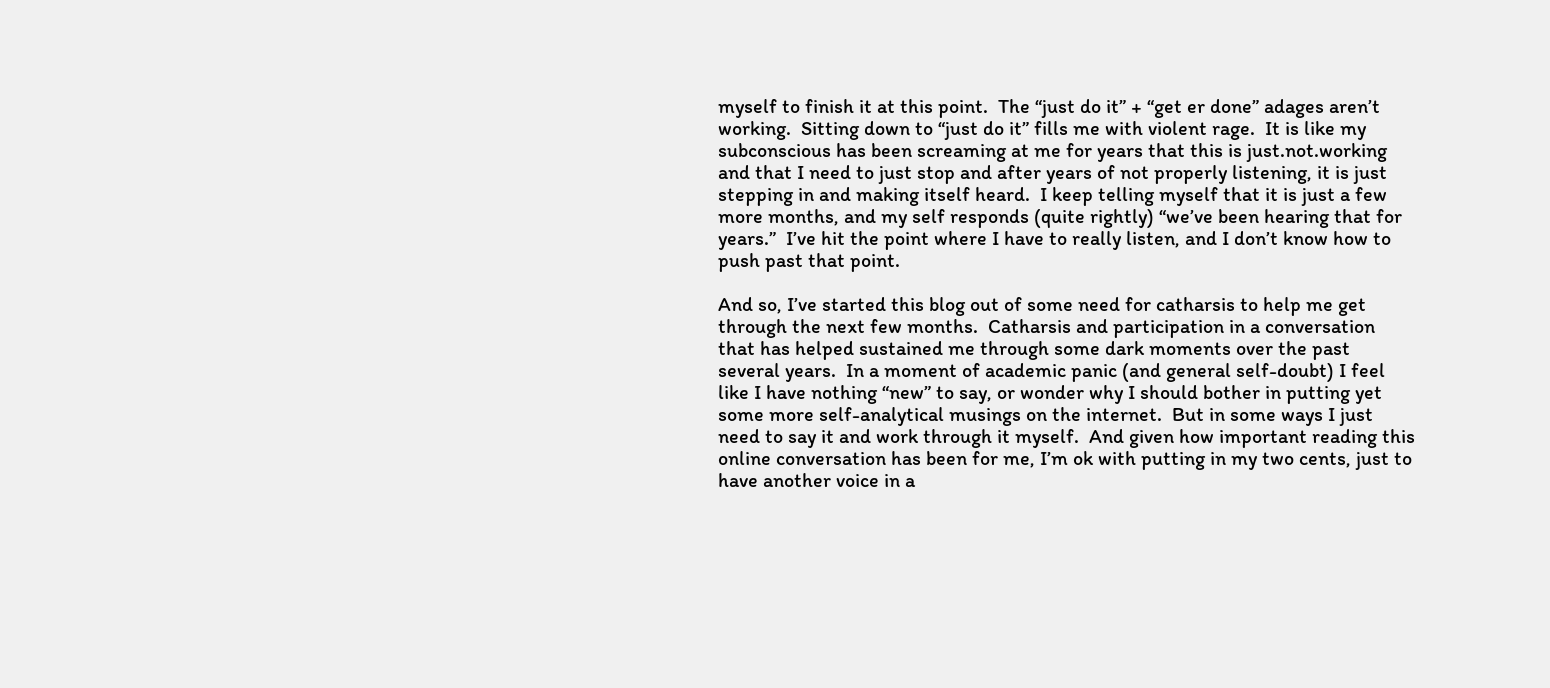myself to finish it at this point.  The “just do it” + “get er done” adages aren’t working.  Sitting down to “just do it” fills me with violent rage.  It is like my subconscious has been screaming at me for years that this is just.not.working and that I need to just stop and after years of not properly listening, it is just stepping in and making itself heard.  I keep telling myself that it is just a few more months, and my self responds (quite rightly) “we’ve been hearing that for years.”  I’ve hit the point where I have to really listen, and I don’t know how to push past that point.

And so, I’ve started this blog out of some need for catharsis to help me get through the next few months.  Catharsis and participation in a conversation that has helped sustained me through some dark moments over the past several years.  In a moment of academic panic (and general self-doubt) I feel like I have nothing “new” to say, or wonder why I should bother in putting yet some more self-analytical musings on the internet.  But in some ways I just need to say it and work through it myself.  And given how important reading this online conversation has been for me, I’m ok with putting in my two cents, just to have another voice in a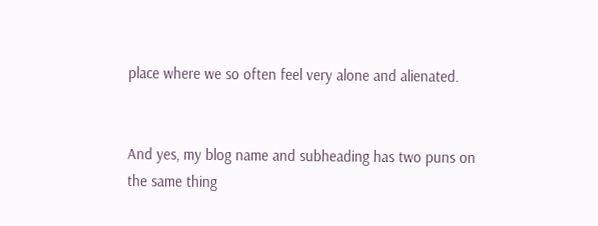place where we so often feel very alone and alienated.


And yes, my blog name and subheading has two puns on the same thing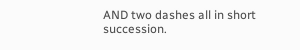AND two dashes all in short succession.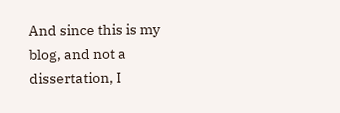And since this is my blog, and not a dissertation, I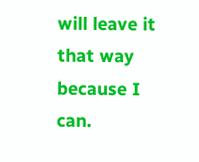will leave it that way because I can.